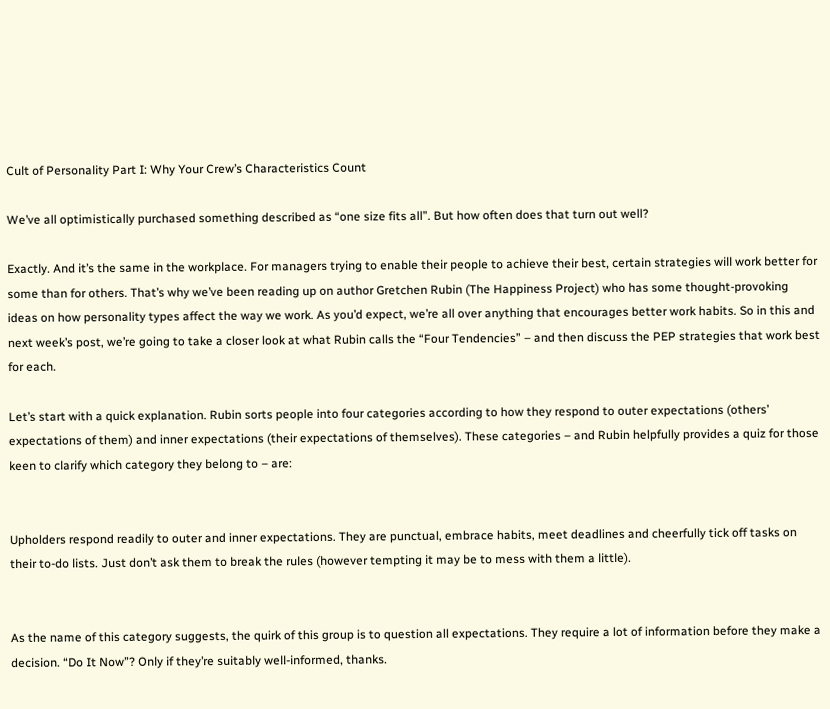Cult of Personality Part I: Why Your Crew’s Characteristics Count

We’ve all optimistically purchased something described as “one size fits all”. But how often does that turn out well?

Exactly. And it’s the same in the workplace. For managers trying to enable their people to achieve their best, certain strategies will work better for some than for others. That’s why we’ve been reading up on author Gretchen Rubin (The Happiness Project) who has some thought-provoking ideas on how personality types affect the way we work. As you’d expect, we’re all over anything that encourages better work habits. So in this and next week’s post, we’re going to take a closer look at what Rubin calls the “Four Tendencies” – and then discuss the PEP strategies that work best for each.

Let’s start with a quick explanation. Rubin sorts people into four categories according to how they respond to outer expectations (others’ expectations of them) and inner expectations (their expectations of themselves). These categories – and Rubin helpfully provides a quiz for those keen to clarify which category they belong to – are:


Upholders respond readily to outer and inner expectations. They are punctual, embrace habits, meet deadlines and cheerfully tick off tasks on their to-do lists. Just don’t ask them to break the rules (however tempting it may be to mess with them a little).


As the name of this category suggests, the quirk of this group is to question all expectations. They require a lot of information before they make a decision. “Do It Now”? Only if they’re suitably well-informed, thanks.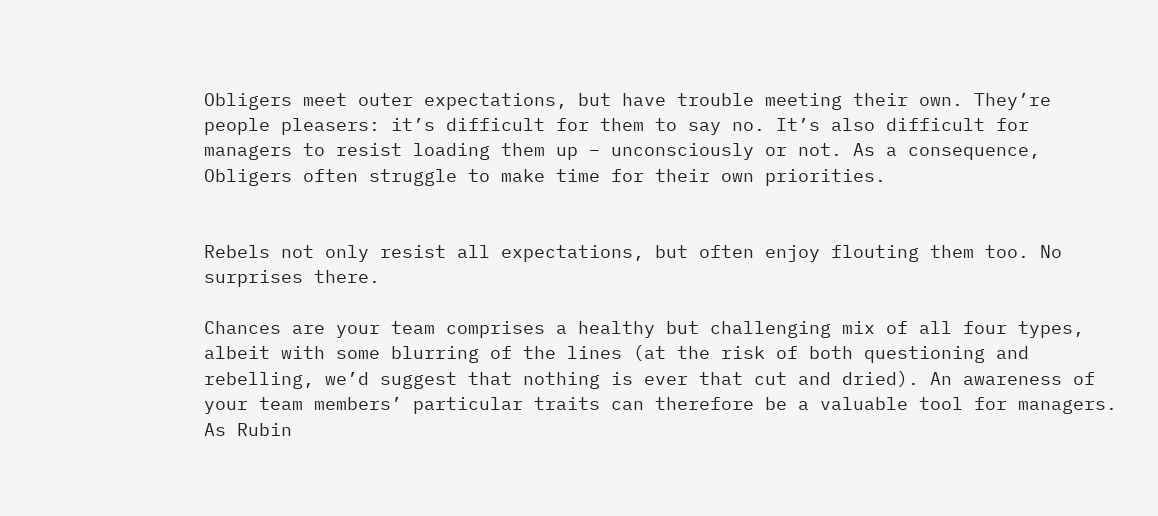Obligers meet outer expectations, but have trouble meeting their own. They’re people pleasers: it’s difficult for them to say no. It’s also difficult for managers to resist loading them up – unconsciously or not. As a consequence, Obligers often struggle to make time for their own priorities.


Rebels not only resist all expectations, but often enjoy flouting them too. No surprises there.

Chances are your team comprises a healthy but challenging mix of all four types, albeit with some blurring of the lines (at the risk of both questioning and rebelling, we’d suggest that nothing is ever that cut and dried). An awareness of your team members’ particular traits can therefore be a valuable tool for managers. As Rubin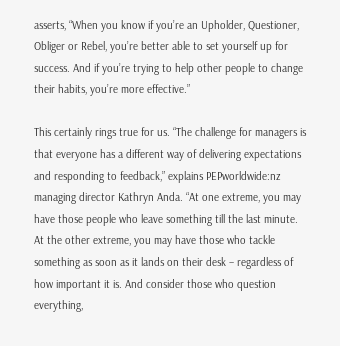asserts, “When you know if you’re an Upholder, Questioner, Obliger or Rebel, you’re better able to set yourself up for success. And if you’re trying to help other people to change their habits, you’re more effective.”

This certainly rings true for us. “The challenge for managers is that everyone has a different way of delivering expectations and responding to feedback,” explains PEPworldwide:nz managing director Kathryn Anda. “At one extreme, you may have those people who leave something till the last minute. At the other extreme, you may have those who tackle something as soon as it lands on their desk – regardless of how important it is. And consider those who question everything,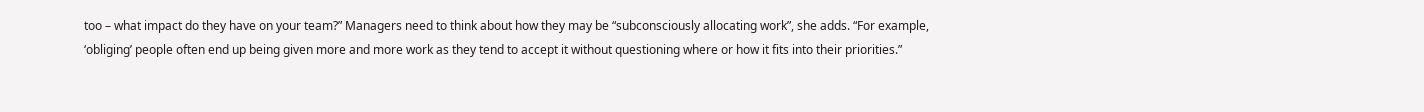too – what impact do they have on your team?” Managers need to think about how they may be “subconsciously allocating work”, she adds. “For example, ‘obliging’ people often end up being given more and more work as they tend to accept it without questioning where or how it fits into their priorities.”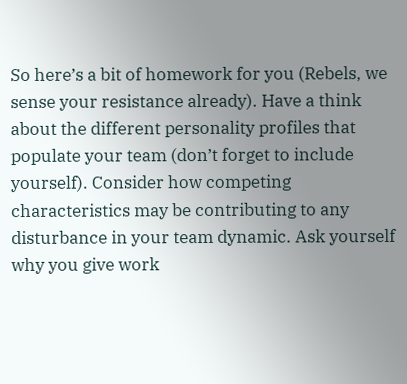So here’s a bit of homework for you (Rebels, we sense your resistance already). Have a think about the different personality profiles that populate your team (don’t forget to include yourself). Consider how competing characteristics may be contributing to any disturbance in your team dynamic. Ask yourself why you give work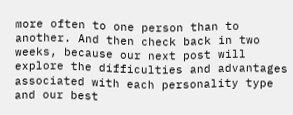more often to one person than to another. And then check back in two weeks, because our next post will explore the difficulties and advantages associated with each personality type and our best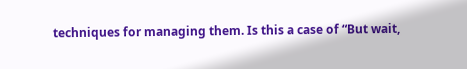techniques for managing them. Is this a case of “But wait,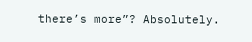there’s more”? Absolutely.